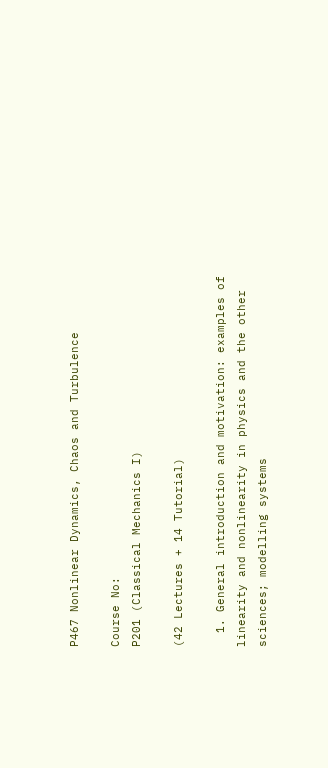P467 Nonlinear Dynamics, Chaos and Turbulence

Course No:
P201 (Classical Mechanics I)

(42 Lectures + 14 Tutorial)

  1. General introduction and motivation: examples of linearity and nonlinearity in physics and the other sciences; modelling systems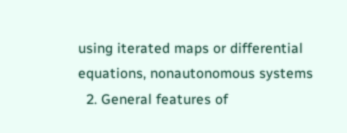using iterated maps or differential equations, nonautonomous systems
  2. General features of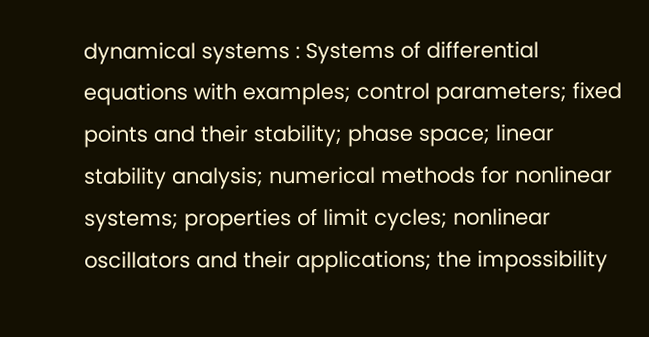dynamical systems : Systems of differential equations with examples; control parameters; fixed points and their stability; phase space; linear stability analysis; numerical methods for nonlinear systems; properties of limit cycles; nonlinear oscillators and their applications; the impossibility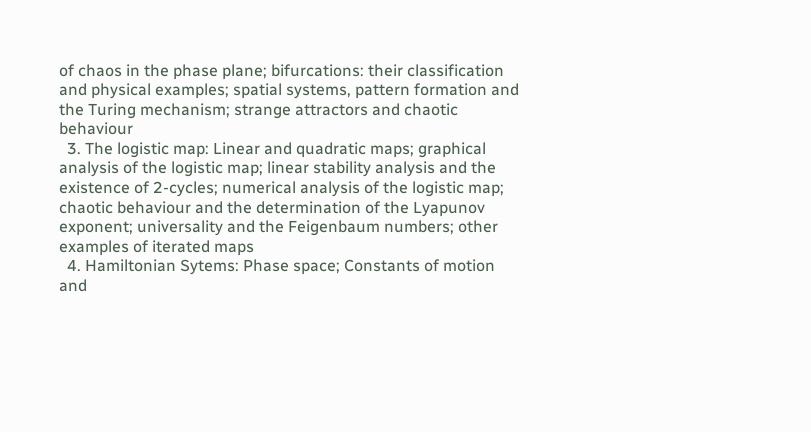of chaos in the phase plane; bifurcations: their classification and physical examples; spatial systems, pattern formation and the Turing mechanism; strange attractors and chaotic behaviour
  3. The logistic map: Linear and quadratic maps; graphical analysis of the logistic map; linear stability analysis and the existence of 2-cycles; numerical analysis of the logistic map; chaotic behaviour and the determination of the Lyapunov exponent; universality and the Feigenbaum numbers; other examples of iterated maps
  4. Hamiltonian Sytems: Phase space; Constants of motion and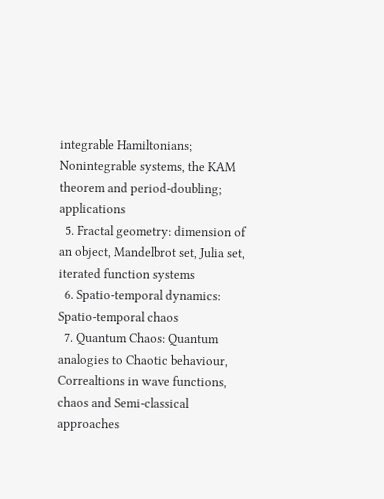integrable Hamiltonians; Nonintegrable systems, the KAM theorem and period-doubling; applications
  5. Fractal geometry: dimension of an object, Mandelbrot set, Julia set, iterated function systems
  6. Spatio-temporal dynamics: Spatio-temporal chaos
  7. Quantum Chaos: Quantum analogies to Chaotic behaviour, Correaltions in wave functions, chaos and Semi-classical approaches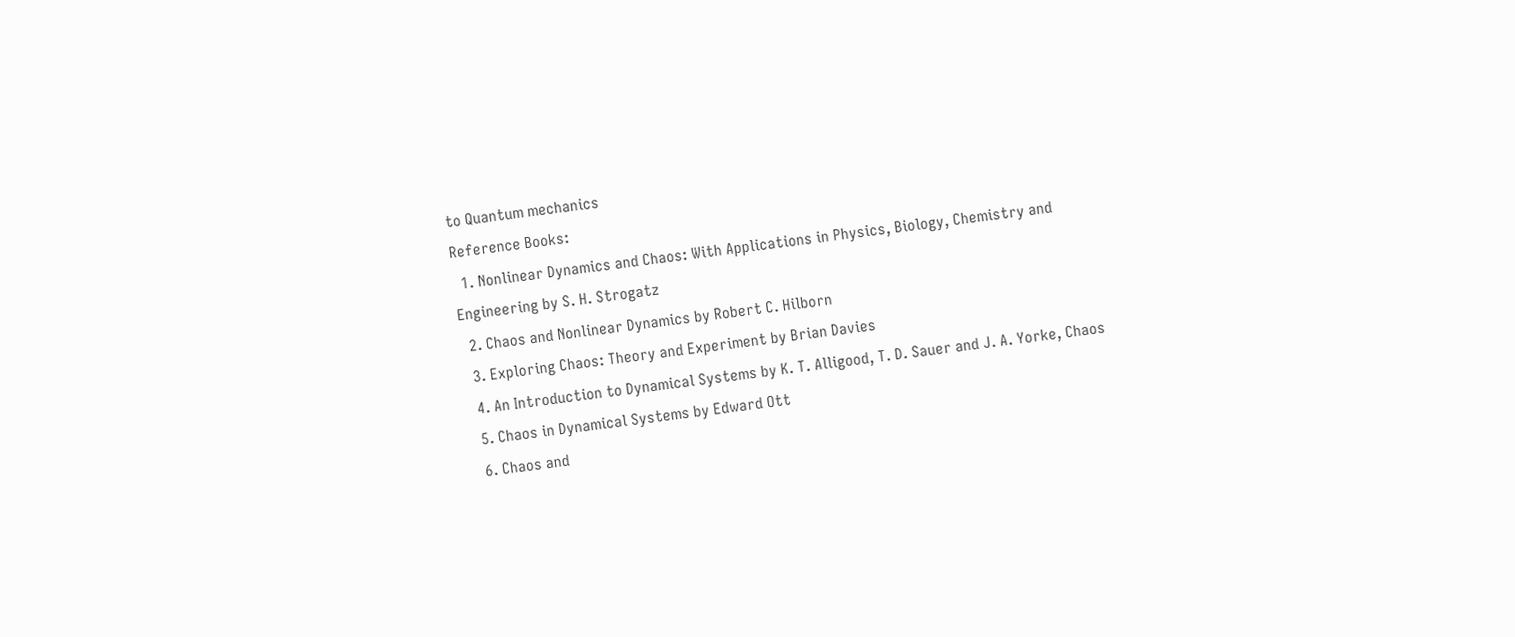to Quantum mechanics
Reference Books:
  1. Nonlinear Dynamics and Chaos: With Applications in Physics, Biology, Chemistry and Engineering by S. H. Strogatz
  2. Chaos and Nonlinear Dynamics by Robert C. Hilborn
  3. Exploring Chaos: Theory and Experiment by Brian Davies
  4. An Introduction to Dynamical Systems by K. T. Alligood, T. D. Sauer and J. A. Yorke, Chaos
  5. Chaos in Dynamical Systems by Edward Ott
  6. Chaos and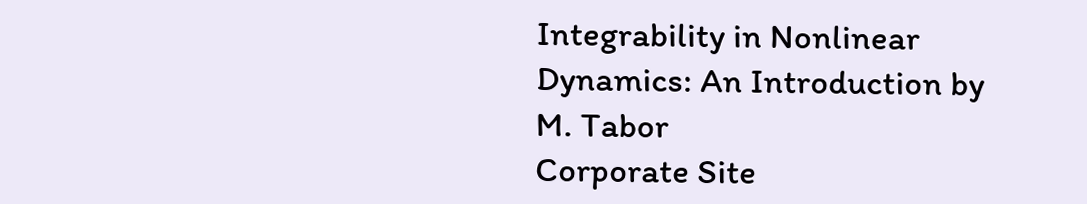Integrability in Nonlinear Dynamics: An Introduction by M. Tabor
Corporate Site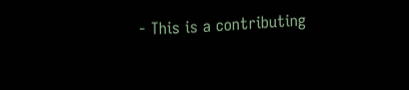- This is a contributing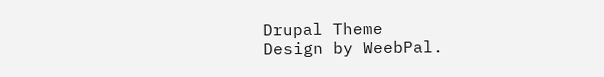Drupal Theme
Design by WeebPal.